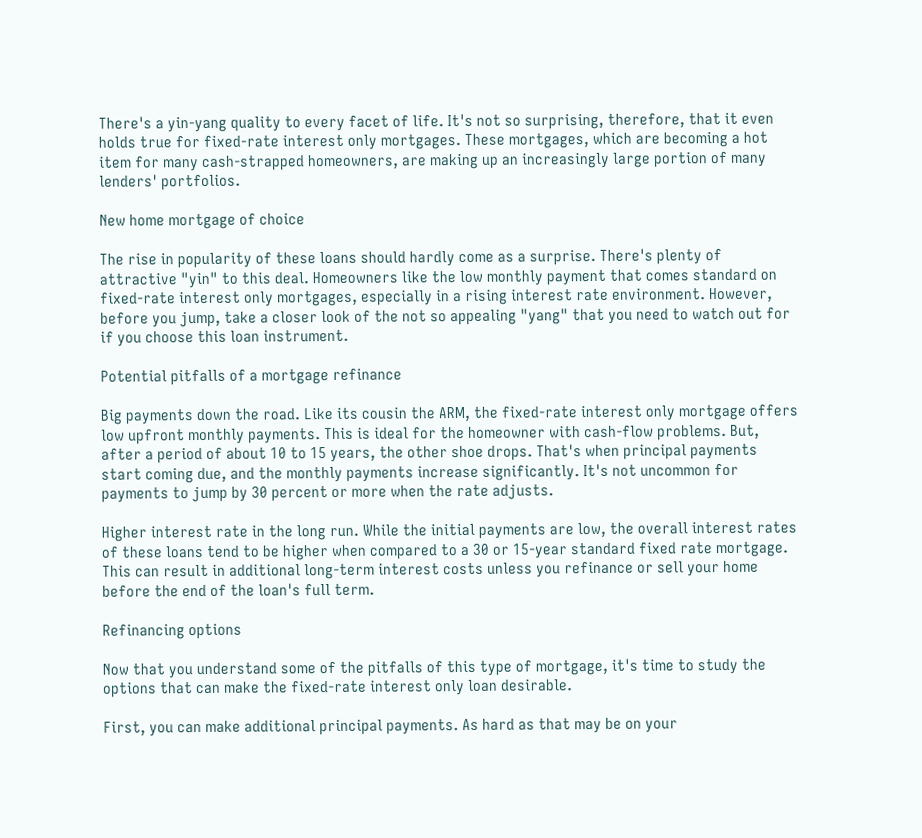There's a yin-yang quality to every facet of life. It's not so surprising, therefore, that it even holds true for fixed-rate interest only mortgages. These mortgages, which are becoming a hot item for many cash-strapped homeowners, are making up an increasingly large portion of many lenders' portfolios.

New home mortgage of choice

The rise in popularity of these loans should hardly come as a surprise. There's plenty of attractive "yin" to this deal. Homeowners like the low monthly payment that comes standard on fixed-rate interest only mortgages, especially in a rising interest rate environment. However, before you jump, take a closer look of the not so appealing "yang" that you need to watch out for if you choose this loan instrument.

Potential pitfalls of a mortgage refinance

Big payments down the road. Like its cousin the ARM, the fixed-rate interest only mortgage offers low upfront monthly payments. This is ideal for the homeowner with cash-flow problems. But, after a period of about 10 to 15 years, the other shoe drops. That's when principal payments start coming due, and the monthly payments increase significantly. It's not uncommon for payments to jump by 30 percent or more when the rate adjusts.

Higher interest rate in the long run. While the initial payments are low, the overall interest rates of these loans tend to be higher when compared to a 30 or 15-year standard fixed rate mortgage. This can result in additional long-term interest costs unless you refinance or sell your home before the end of the loan's full term.

Refinancing options

Now that you understand some of the pitfalls of this type of mortgage, it's time to study the options that can make the fixed-rate interest only loan desirable.

First, you can make additional principal payments. As hard as that may be on your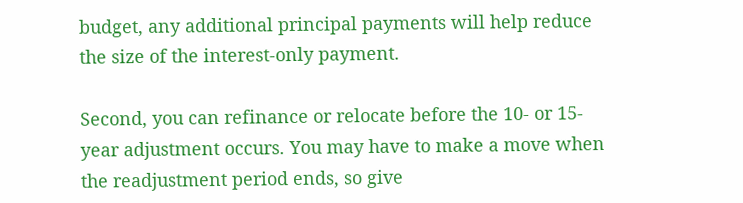budget, any additional principal payments will help reduce the size of the interest-only payment.

Second, you can refinance or relocate before the 10- or 15-year adjustment occurs. You may have to make a move when the readjustment period ends, so give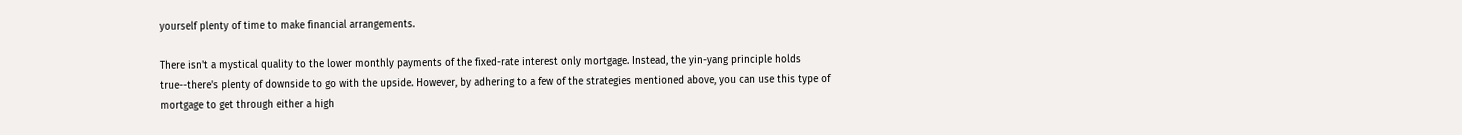yourself plenty of time to make financial arrangements.

There isn't a mystical quality to the lower monthly payments of the fixed-rate interest only mortgage. Instead, the yin-yang principle holds true--there's plenty of downside to go with the upside. However, by adhering to a few of the strategies mentioned above, you can use this type of mortgage to get through either a high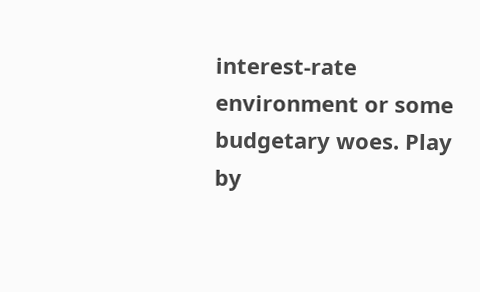interest-rate environment or some budgetary woes. Play by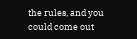the rules, and you could come out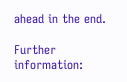ahead in the end.

Further information: